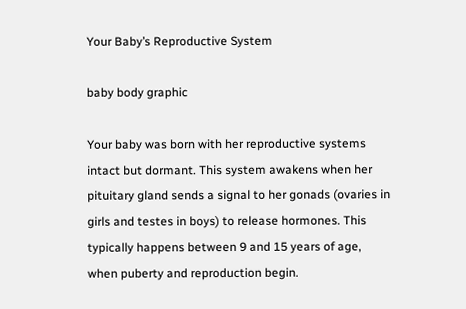Your Baby’s Reproductive System

baby body graphic

Your baby was born with her reproductive systems intact but dormant. This system awakens when her pituitary gland sends a signal to her gonads (ovaries in girls and testes in boys) to release hormones. This typically happens between 9 and 15 years of age, when puberty and reproduction begin.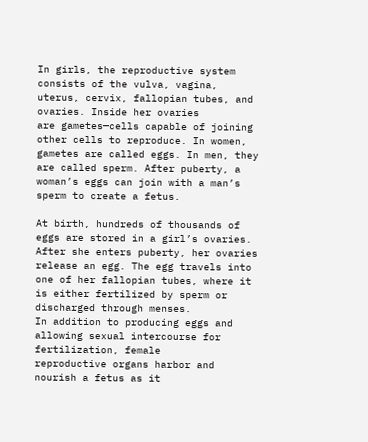In girls, the reproductive system consists of the vulva, vagina, uterus, cervix, fallopian tubes, and ovaries. Inside her ovaries
are gametes—cells capable of joining other cells to reproduce. In women, gametes are called eggs. In men, they are called sperm. After puberty, a woman’s eggs can join with a man’s sperm to create a fetus.

At birth, hundreds of thousands of eggs are stored in a girl’s ovaries. After she enters puberty, her ovaries release an egg. The egg travels into one of her fallopian tubes, where it is either fertilized by sperm or discharged through menses.
In addition to producing eggs and allowing sexual intercourse for fertilization, female
reproductive organs harbor and nourish a fetus as it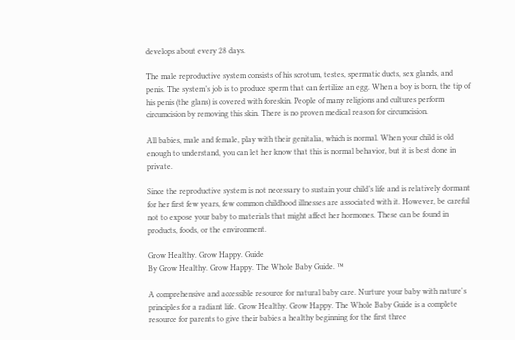develops about every 28 days.

The male reproductive system consists of his scrotum, testes, spermatic ducts, sex glands, and penis. The system’s job is to produce sperm that can fertilize an egg. When a boy is born, the tip of his penis (the glans) is covered with foreskin. People of many religions and cultures perform circumcision by removing this skin. There is no proven medical reason for circumcision.

All babies, male and female, play with their genitalia, which is normal. When your child is old enough to understand, you can let her know that this is normal behavior, but it is best done in private.

Since the reproductive system is not necessary to sustain your child’s life and is relatively dormant for her first few years, few common childhood illnesses are associated with it. However, be careful not to expose your baby to materials that might affect her hormones. These can be found in products, foods, or the environment.

Grow Healthy. Grow Happy. Guide
By Grow Healthy. Grow Happy. The Whole Baby Guide. ™

A comprehensive and accessible resource for natural baby care. Nurture your baby with nature's principles for a radiant life. Grow Healthy. Grow Happy. The Whole Baby Guide is a complete resource for parents to give their babies a healthy beginning for the first three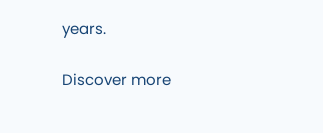years.

Discover more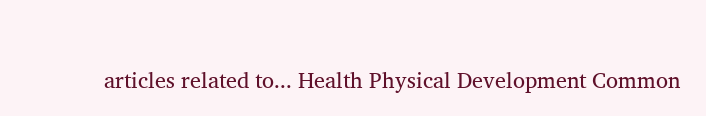articles related to... Health Physical Development Common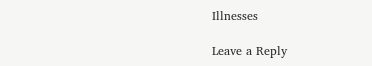Illnesses

Leave a Reply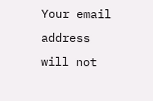Your email address will not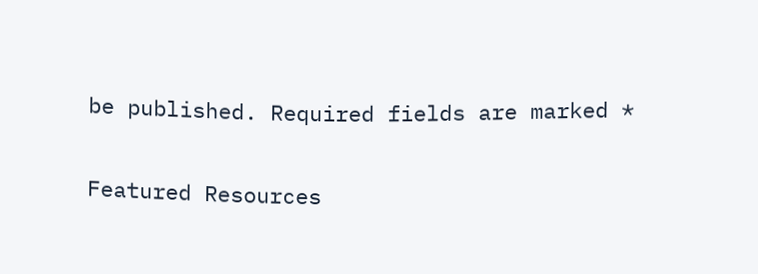be published. Required fields are marked *

Featured Resources